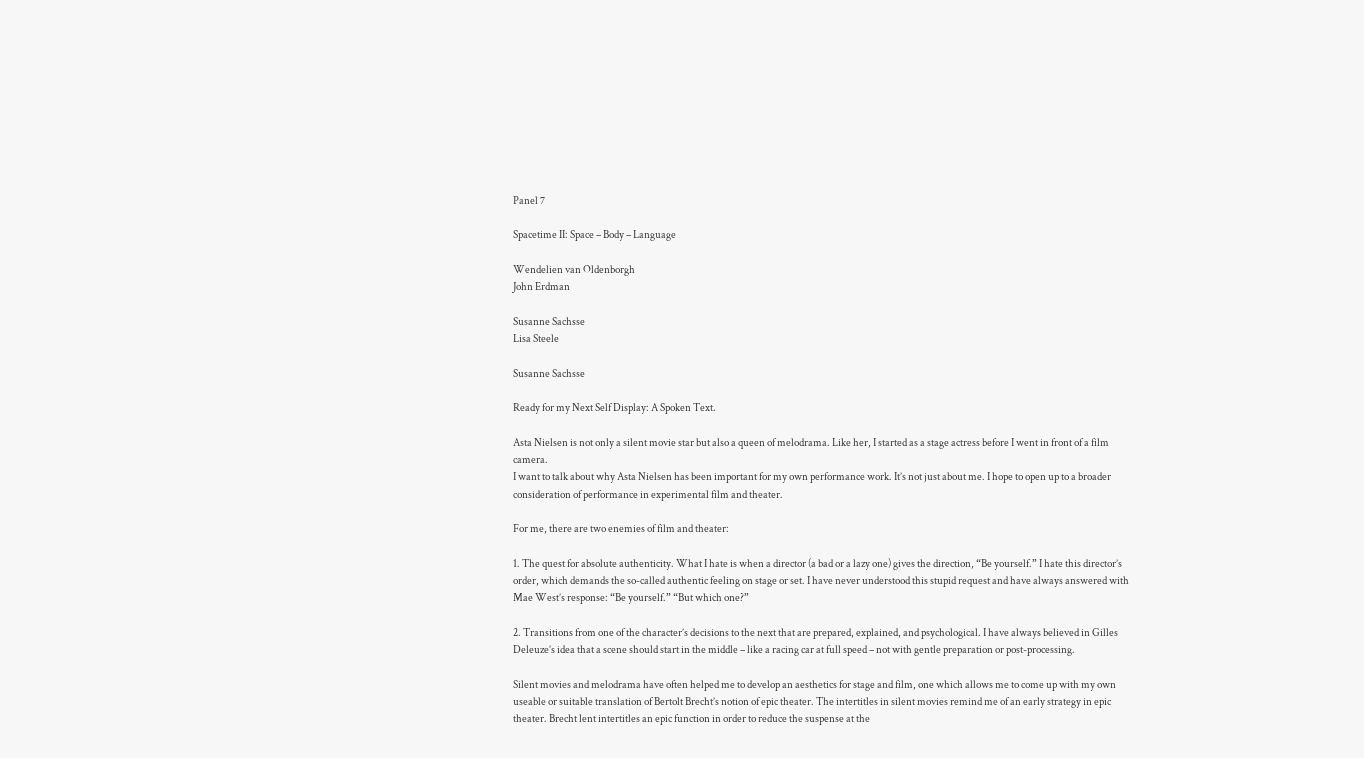Panel 7

Spacetime II: Space – Body – Language

Wendelien van Oldenborgh
John Erdman

Susanne Sachsse
Lisa Steele

Susanne Sachsse

Ready for my Next Self Display: A Spoken Text.

Asta Nielsen is not only a silent movie star but also a queen of melodrama. Like her, I started as a stage actress before I went in front of a film camera.
I want to talk about why Asta Nielsen has been important for my own performance work. It’s not just about me. I hope to open up to a broader consideration of performance in experimental film and theater.

For me, there are two enemies of film and theater:

1. The quest for absolute authenticity. What I hate is when a director (a bad or a lazy one) gives the direction, “Be yourself.” I hate this director’s order, which demands the so-called authentic feeling on stage or set. I have never understood this stupid request and have always answered with Mae West’s response: “Be yourself.” “But which one?”

2. Transitions from one of the character’s decisions to the next that are prepared, explained, and psychological. I have always believed in Gilles Deleuze’s idea that a scene should start in the middle – like a racing car at full speed – not with gentle preparation or post-processing.

Silent movies and melodrama have often helped me to develop an aesthetics for stage and film, one which allows me to come up with my own useable or suitable translation of Bertolt Brecht’s notion of epic theater. The intertitles in silent movies remind me of an early strategy in epic theater. Brecht lent intertitles an epic function in order to reduce the suspense at the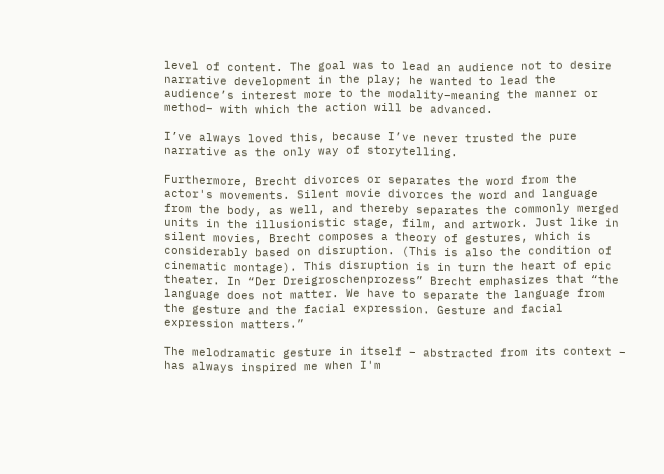level of content. The goal was to lead an audience not to desire narrative development in the play; he wanted to lead the audience’s interest more to the modality–meaning the manner or method– with which the action will be advanced.

I’ve always loved this, because I’ve never trusted the pure narrative as the only way of storytelling.

Furthermore, Brecht divorces or separates the word from the actor's movements. Silent movie divorces the word and language from the body, as well, and thereby separates the commonly merged units in the illusionistic stage, film, and artwork. Just like in silent movies, Brecht composes a theory of gestures, which is considerably based on disruption. (This is also the condition of cinematic montage). This disruption is in turn the heart of epic theater. In “Der Dreigroschenprozess” Brecht emphasizes that “the language does not matter. We have to separate the language from the gesture and the facial expression. Gesture and facial expression matters.”

The melodramatic gesture in itself – abstracted from its context – has always inspired me when I'm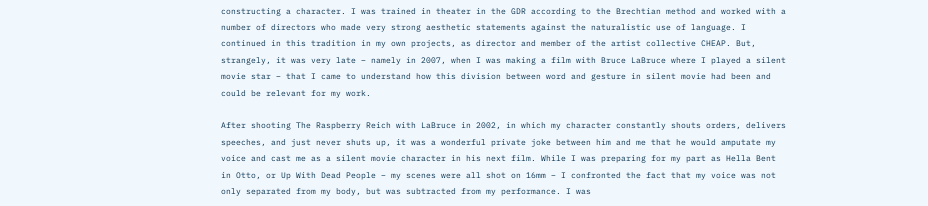constructing a character. I was trained in theater in the GDR according to the Brechtian method and worked with a number of directors who made very strong aesthetic statements against the naturalistic use of language. I continued in this tradition in my own projects, as director and member of the artist collective CHEAP. But, strangely, it was very late – namely in 2007, when I was making a film with Bruce LaBruce where I played a silent movie star – that I came to understand how this division between word and gesture in silent movie had been and could be relevant for my work.

After shooting The Raspberry Reich with LaBruce in 2002, in which my character constantly shouts orders, delivers speeches, and just never shuts up, it was a wonderful private joke between him and me that he would amputate my voice and cast me as a silent movie character in his next film. While I was preparing for my part as Hella Bent in Otto, or Up With Dead People – my scenes were all shot on 16mm – I confronted the fact that my voice was not only separated from my body, but was subtracted from my performance. I was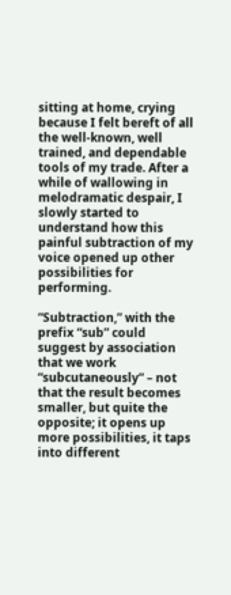sitting at home, crying because I felt bereft of all the well-known, well trained, and dependable tools of my trade. After a while of wallowing in melodramatic despair, I slowly started to understand how this painful subtraction of my voice opened up other possibilities for performing.

“Subtraction,” with the prefix “sub” could suggest by association that we work “subcutaneously” – not that the result becomes smaller, but quite the opposite; it opens up more possibilities, it taps into different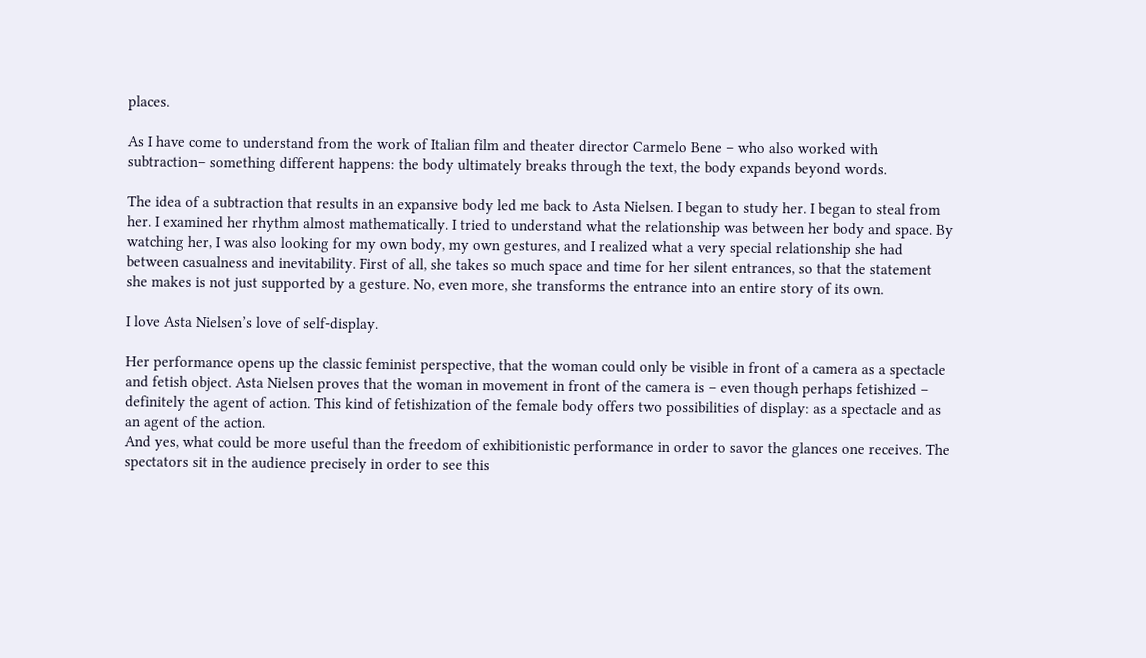places.

As I have come to understand from the work of Italian film and theater director Carmelo Bene – who also worked with subtraction– something different happens: the body ultimately breaks through the text, the body expands beyond words.

The idea of a subtraction that results in an expansive body led me back to Asta Nielsen. I began to study her. I began to steal from her. I examined her rhythm almost mathematically. I tried to understand what the relationship was between her body and space. By watching her, I was also looking for my own body, my own gestures, and I realized what a very special relationship she had between casualness and inevitability. First of all, she takes so much space and time for her silent entrances, so that the statement she makes is not just supported by a gesture. No, even more, she transforms the entrance into an entire story of its own.

I love Asta Nielsen’s love of self-display.

Her performance opens up the classic feminist perspective, that the woman could only be visible in front of a camera as a spectacle and fetish object. Asta Nielsen proves that the woman in movement in front of the camera is – even though perhaps fetishized – definitely the agent of action. This kind of fetishization of the female body offers two possibilities of display: as a spectacle and as an agent of the action.
And yes, what could be more useful than the freedom of exhibitionistic performance in order to savor the glances one receives. The spectators sit in the audience precisely in order to see this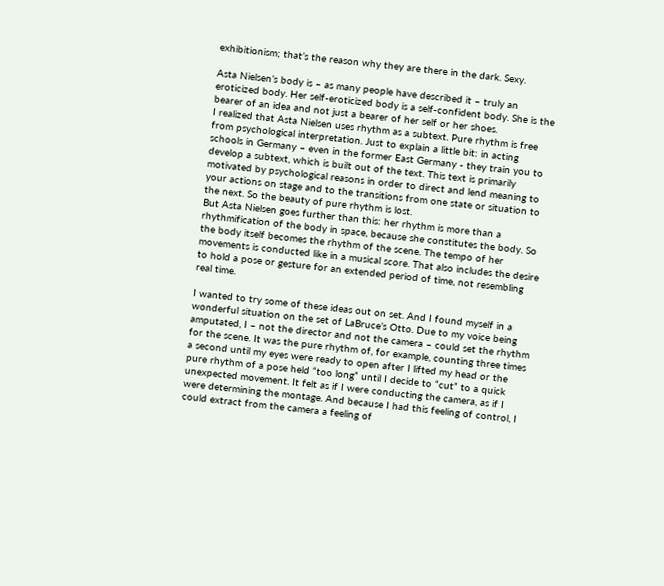exhibitionism; that’s the reason why they are there in the dark. Sexy.

Asta Nielsen’s body is – as many people have described it – truly an eroticized body. Her self-eroticized body is a self-confident body. She is the bearer of an idea and not just a bearer of her self or her shoes.
I realized that Asta Nielsen uses rhythm as a subtext. Pure rhythm is free from psychological interpretation. Just to explain a little bit: in acting schools in Germany – even in the former East Germany - they train you to develop a subtext, which is built out of the text. This text is primarily motivated by psychological reasons in order to direct and lend meaning to your actions on stage and to the transitions from one state or situation to the next. So the beauty of pure rhythm is lost.
But Asta Nielsen goes further than this: her rhythm is more than a rhythmification of the body in space, because she constitutes the body. So the body itself becomes the rhythm of the scene. The tempo of her movements is conducted like in a musical score. That also includes the desire to hold a pose or gesture for an extended period of time, not resembling real time.

I wanted to try some of these ideas out on set. And I found myself in a wonderful situation on the set of LaBruce’s Otto. Due to my voice being amputated, I – not the director and not the camera – could set the rhythm for the scene. It was the pure rhythm of, for example, counting three times a second until my eyes were ready to open after I lifted my head or the pure rhythm of a pose held “too long” until I decide to “cut” to a quick unexpected movement. It felt as if I were conducting the camera, as if I were determining the montage. And because I had this feeling of control, I could extract from the camera a feeling of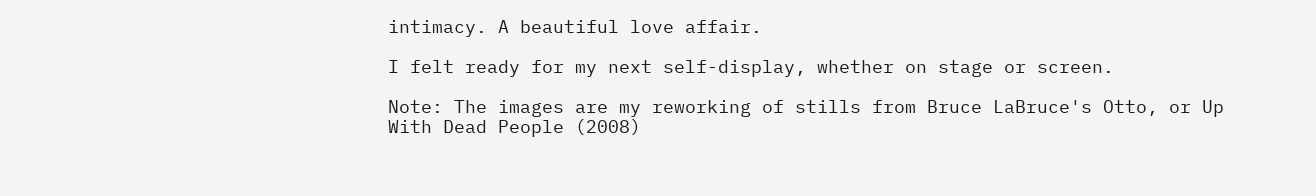intimacy. A beautiful love affair.

I felt ready for my next self-display, whether on stage or screen.

Note: The images are my reworking of stills from Bruce LaBruce's Otto, or Up With Dead People (2008)